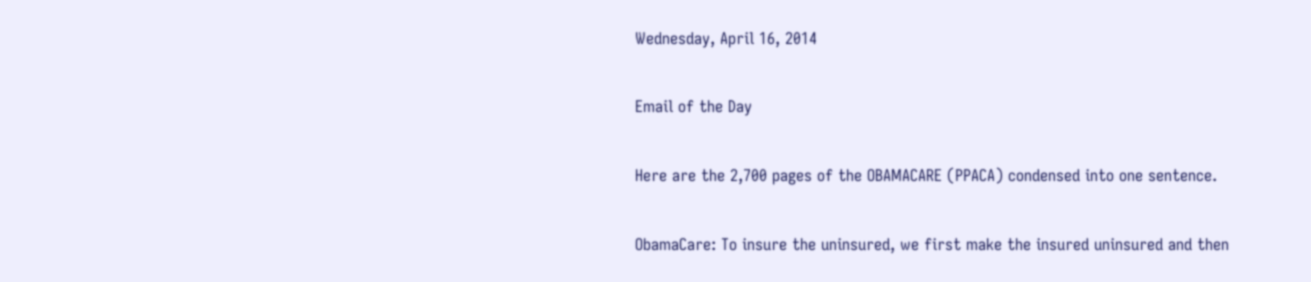Wednesday, April 16, 2014

Email of the Day

Here are the 2,700 pages of the OBAMACARE (PPACA) condensed into one sentence.

ObamaCare: To insure the uninsured, we first make the insured uninsured and then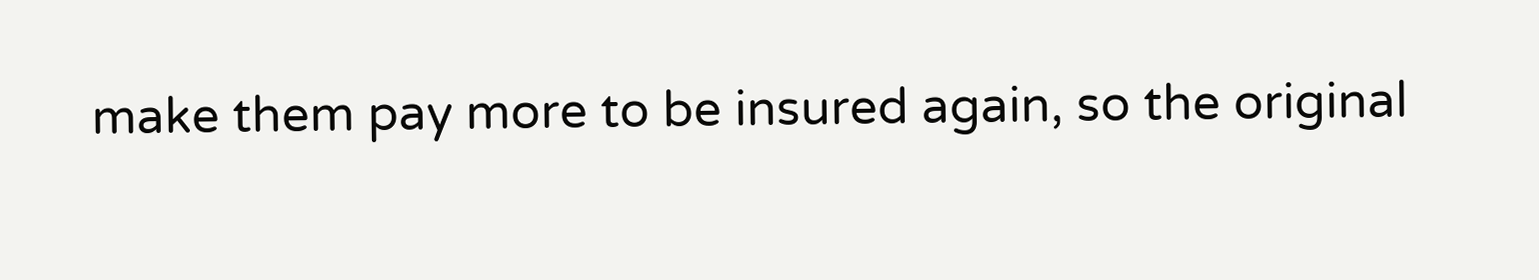make them pay more to be insured again, so the original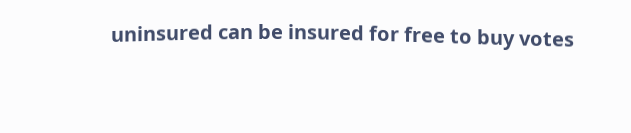uninsured can be insured for free to buy votes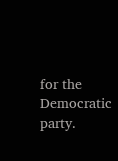for the Democratic party.